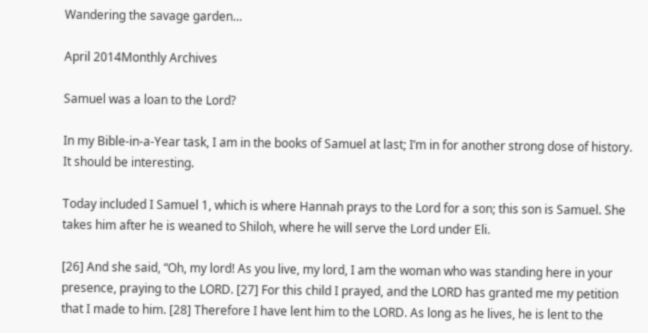Wandering the savage garden…

April 2014Monthly Archives

Samuel was a loan to the Lord?

In my Bible-in-a-Year task, I am in the books of Samuel at last; I’m in for another strong dose of history. It should be interesting.

Today included I Samuel 1, which is where Hannah prays to the Lord for a son; this son is Samuel. She takes him after he is weaned to Shiloh, where he will serve the Lord under Eli.

[26] And she said, “Oh, my lord! As you live, my lord, I am the woman who was standing here in your presence, praying to the LORD. [27] For this child I prayed, and the LORD has granted me my petition that I made to him. [28] Therefore I have lent him to the LORD. As long as he lives, he is lent to the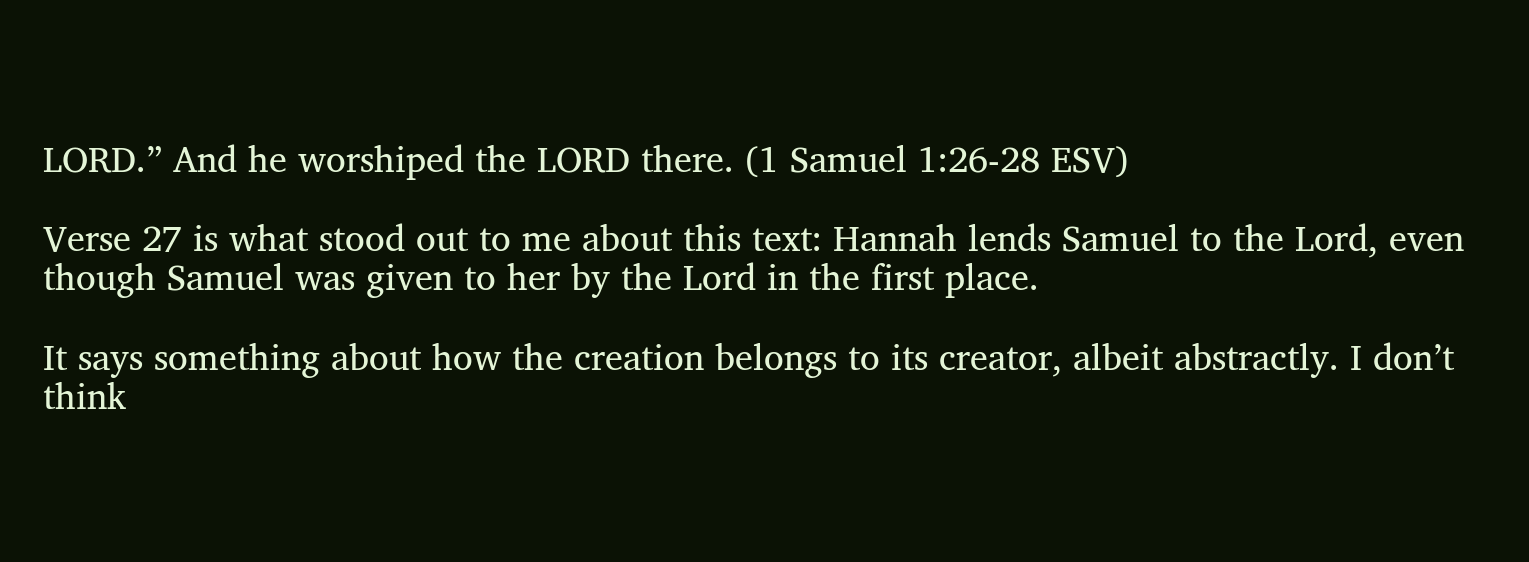LORD.” And he worshiped the LORD there. (1 Samuel 1:26-28 ESV)

Verse 27 is what stood out to me about this text: Hannah lends Samuel to the Lord, even though Samuel was given to her by the Lord in the first place.

It says something about how the creation belongs to its creator, albeit abstractly. I don’t think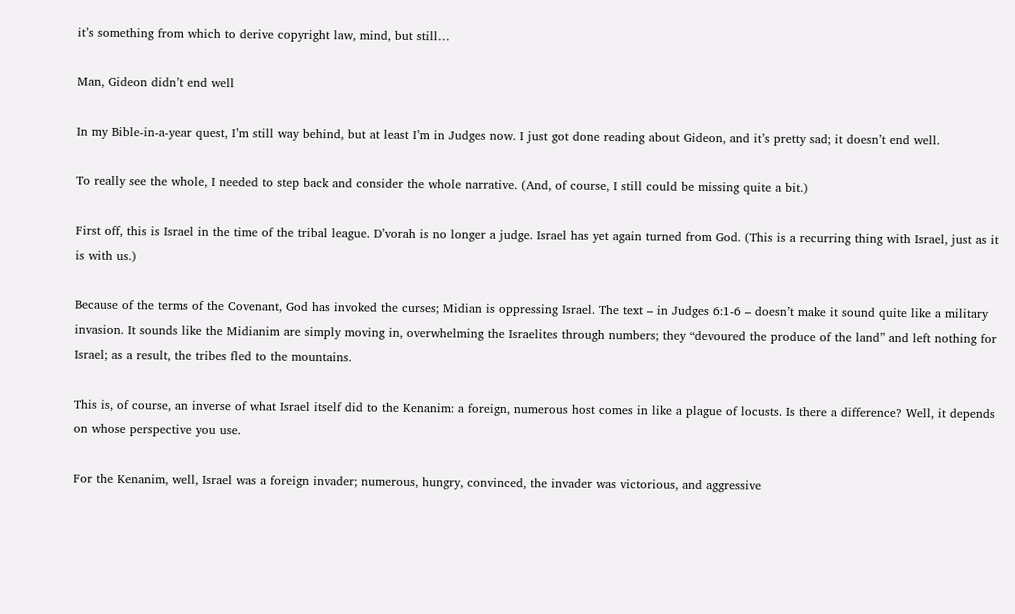it’s something from which to derive copyright law, mind, but still…

Man, Gideon didn’t end well

In my Bible-in-a-year quest, I’m still way behind, but at least I’m in Judges now. I just got done reading about Gideon, and it’s pretty sad; it doesn’t end well.

To really see the whole, I needed to step back and consider the whole narrative. (And, of course, I still could be missing quite a bit.)

First off, this is Israel in the time of the tribal league. D’vorah is no longer a judge. Israel has yet again turned from God. (This is a recurring thing with Israel, just as it is with us.)

Because of the terms of the Covenant, God has invoked the curses; Midian is oppressing Israel. The text – in Judges 6:1-6 – doesn’t make it sound quite like a military invasion. It sounds like the Midianim are simply moving in, overwhelming the Israelites through numbers; they “devoured the produce of the land” and left nothing for Israel; as a result, the tribes fled to the mountains.

This is, of course, an inverse of what Israel itself did to the Kenanim: a foreign, numerous host comes in like a plague of locusts. Is there a difference? Well, it depends on whose perspective you use.

For the Kenanim, well, Israel was a foreign invader; numerous, hungry, convinced, the invader was victorious, and aggressive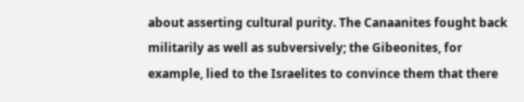about asserting cultural purity. The Canaanites fought back militarily as well as subversively; the Gibeonites, for example, lied to the Israelites to convince them that there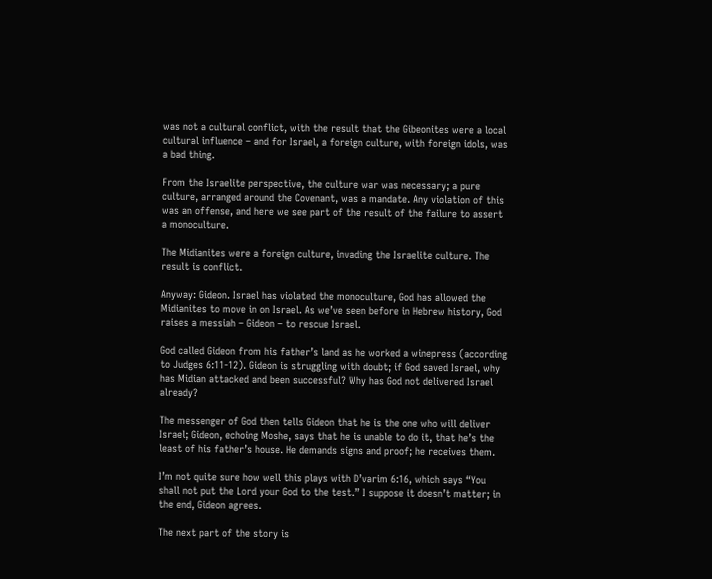was not a cultural conflict, with the result that the Gibeonites were a local cultural influence – and for Israel, a foreign culture, with foreign idols, was a bad thing.

From the Israelite perspective, the culture war was necessary; a pure culture, arranged around the Covenant, was a mandate. Any violation of this was an offense, and here we see part of the result of the failure to assert a monoculture.

The Midianites were a foreign culture, invading the Israelite culture. The result is conflict.

Anyway: Gideon. Israel has violated the monoculture, God has allowed the Midianites to move in on Israel. As we’ve seen before in Hebrew history, God raises a messiah – Gideon – to rescue Israel.

God called Gideon from his father’s land as he worked a winepress (according to Judges 6:11-12). Gideon is struggling with doubt; if God saved Israel, why has Midian attacked and been successful? Why has God not delivered Israel already?

The messenger of God then tells Gideon that he is the one who will deliver Israel; Gideon, echoing Moshe, says that he is unable to do it, that he’s the least of his father’s house. He demands signs and proof; he receives them.

I’m not quite sure how well this plays with D’varim 6:16, which says “You shall not put the Lord your God to the test.” I suppose it doesn’t matter; in the end, Gideon agrees.

The next part of the story is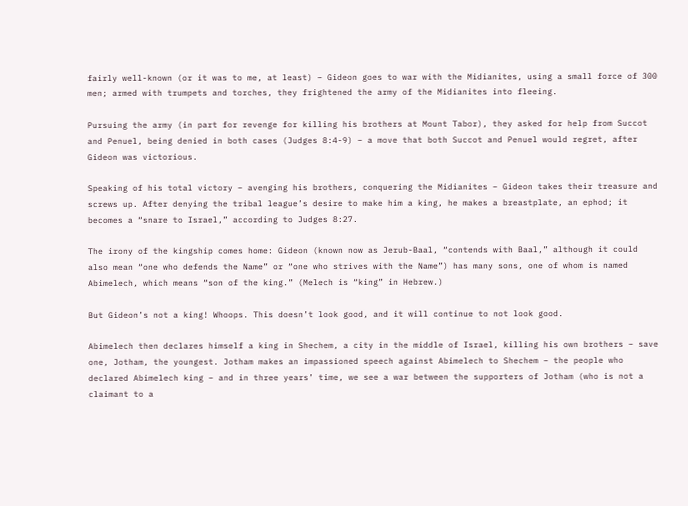fairly well-known (or it was to me, at least) – Gideon goes to war with the Midianites, using a small force of 300 men; armed with trumpets and torches, they frightened the army of the Midianites into fleeing.

Pursuing the army (in part for revenge for killing his brothers at Mount Tabor), they asked for help from Succot and Penuel, being denied in both cases (Judges 8:4-9) – a move that both Succot and Penuel would regret, after Gideon was victorious.

Speaking of his total victory – avenging his brothers, conquering the Midianites – Gideon takes their treasure and screws up. After denying the tribal league’s desire to make him a king, he makes a breastplate, an ephod; it becomes a “snare to Israel,” according to Judges 8:27.

The irony of the kingship comes home: Gideon (known now as Jerub-Baal, “contends with Baal,” although it could also mean “one who defends the Name” or “one who strives with the Name”) has many sons, one of whom is named Abimelech, which means “son of the king.” (Melech is “king” in Hebrew.)

But Gideon’s not a king! Whoops. This doesn’t look good, and it will continue to not look good.

Abimelech then declares himself a king in Shechem, a city in the middle of Israel, killing his own brothers – save one, Jotham, the youngest. Jotham makes an impassioned speech against Abimelech to Shechem – the people who declared Abimelech king – and in three years’ time, we see a war between the supporters of Jotham (who is not a claimant to a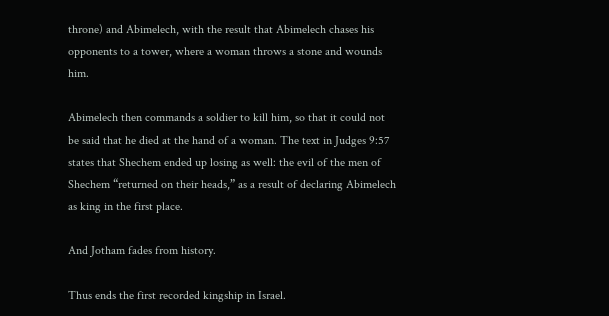throne) and Abimelech, with the result that Abimelech chases his opponents to a tower, where a woman throws a stone and wounds him.

Abimelech then commands a soldier to kill him, so that it could not be said that he died at the hand of a woman. The text in Judges 9:57 states that Shechem ended up losing as well: the evil of the men of Shechem “returned on their heads,” as a result of declaring Abimelech as king in the first place.

And Jotham fades from history.

Thus ends the first recorded kingship in Israel.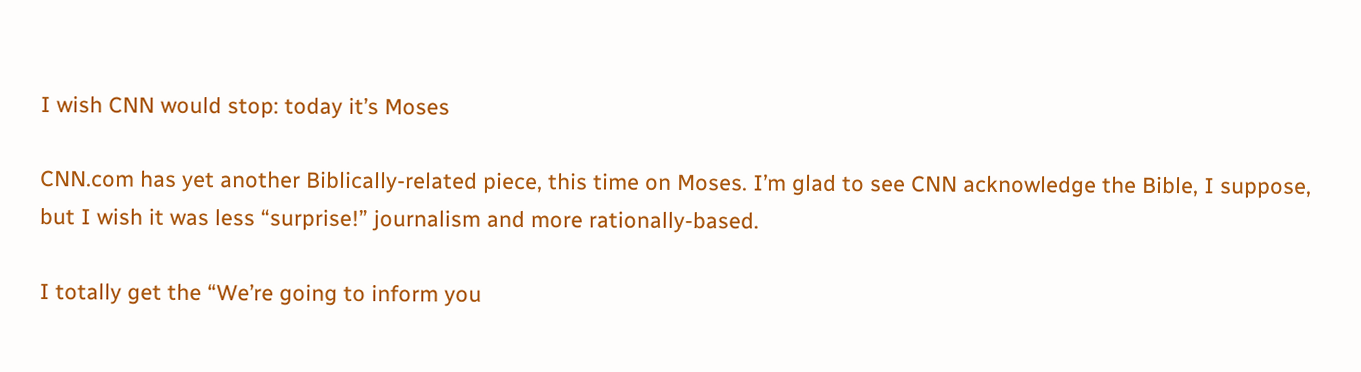I wish CNN would stop: today it’s Moses

CNN.com has yet another Biblically-related piece, this time on Moses. I’m glad to see CNN acknowledge the Bible, I suppose, but I wish it was less “surprise!” journalism and more rationally-based.

I totally get the “We’re going to inform you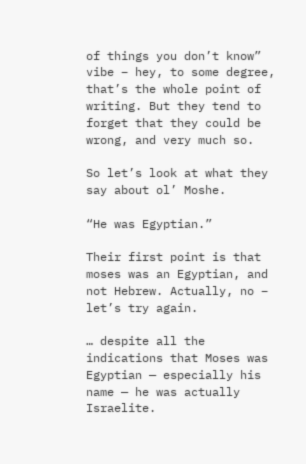of things you don’t know” vibe – hey, to some degree, that’s the whole point of writing. But they tend to forget that they could be wrong, and very much so.

So let’s look at what they say about ol’ Moshe.

“He was Egyptian.”

Their first point is that moses was an Egyptian, and not Hebrew. Actually, no – let’s try again.

… despite all the indications that Moses was Egyptian — especially his name — he was actually Israelite.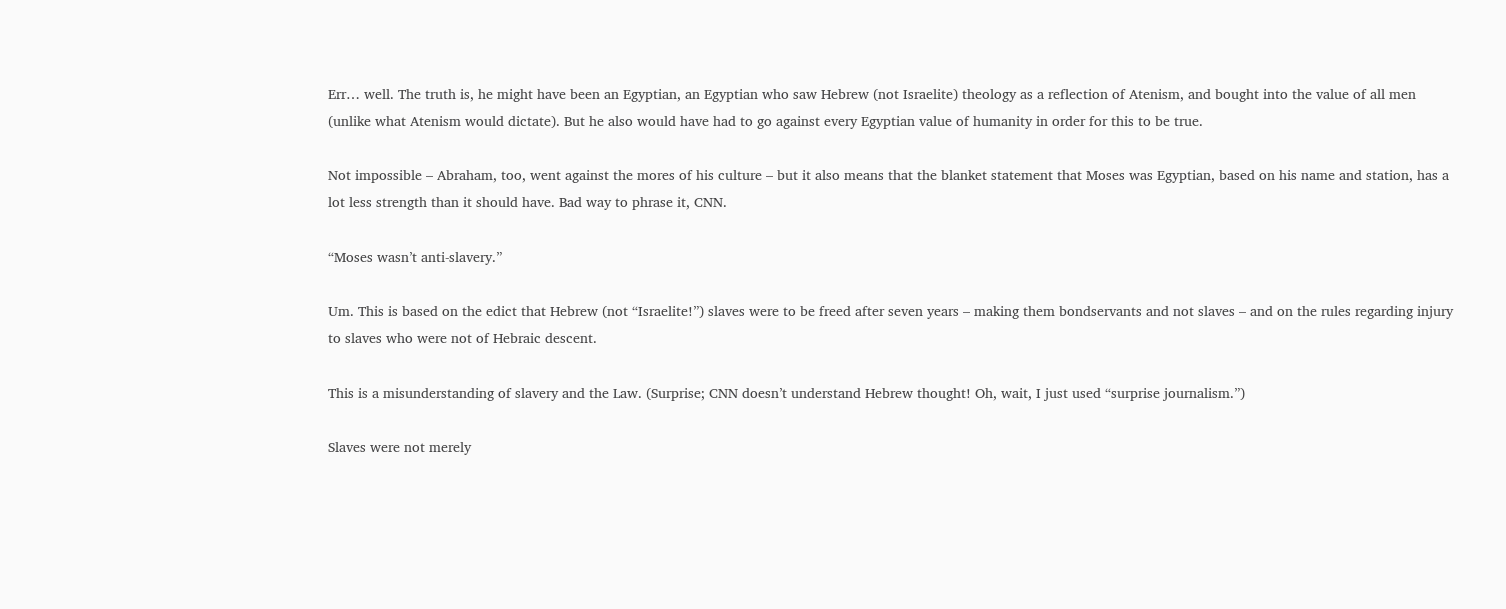Err… well. The truth is, he might have been an Egyptian, an Egyptian who saw Hebrew (not Israelite) theology as a reflection of Atenism, and bought into the value of all men (unlike what Atenism would dictate). But he also would have had to go against every Egyptian value of humanity in order for this to be true.

Not impossible – Abraham, too, went against the mores of his culture – but it also means that the blanket statement that Moses was Egyptian, based on his name and station, has a lot less strength than it should have. Bad way to phrase it, CNN.

“Moses wasn’t anti-slavery.”

Um. This is based on the edict that Hebrew (not “Israelite!”) slaves were to be freed after seven years – making them bondservants and not slaves – and on the rules regarding injury to slaves who were not of Hebraic descent.

This is a misunderstanding of slavery and the Law. (Surprise; CNN doesn’t understand Hebrew thought! Oh, wait, I just used “surprise journalism.”)

Slaves were not merely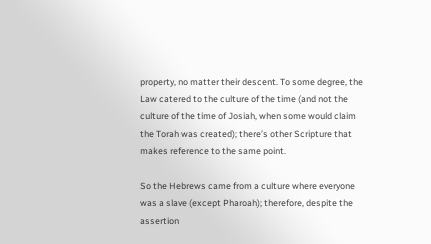property, no matter their descent. To some degree, the Law catered to the culture of the time (and not the culture of the time of Josiah, when some would claim the Torah was created); there’s other Scripture that makes reference to the same point.

So the Hebrews came from a culture where everyone was a slave (except Pharoah); therefore, despite the assertion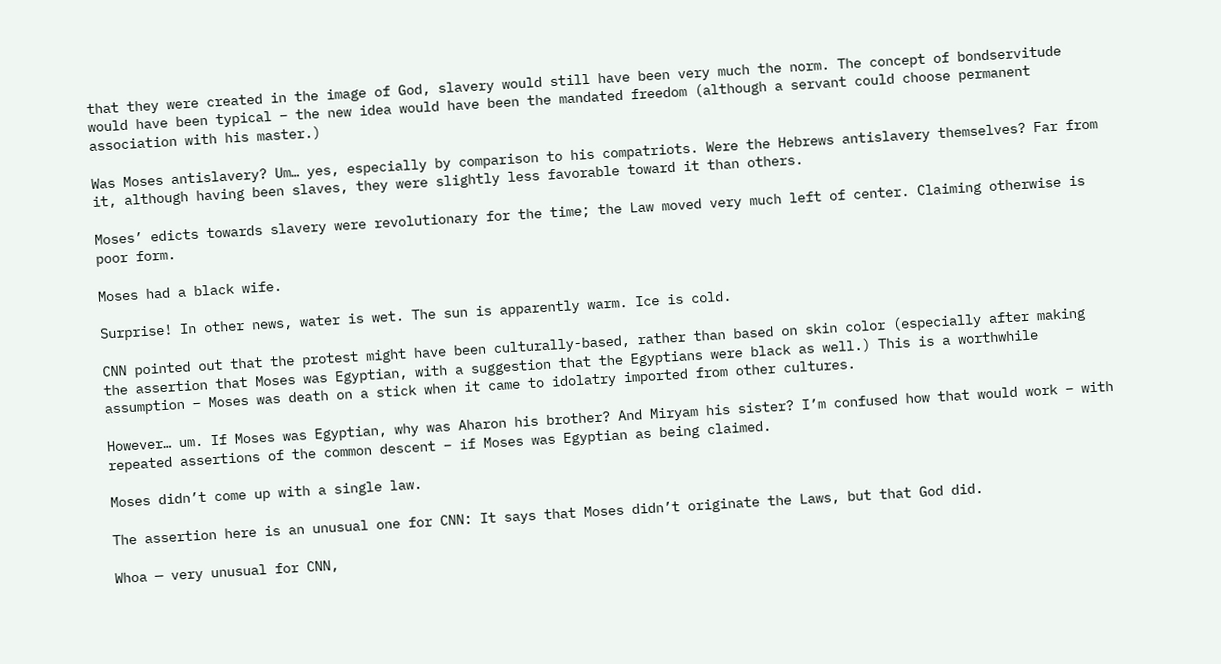that they were created in the image of God, slavery would still have been very much the norm. The concept of bondservitude would have been typical – the new idea would have been the mandated freedom (although a servant could choose permanent association with his master.)

Was Moses antislavery? Um… yes, especially by comparison to his compatriots. Were the Hebrews antislavery themselves? Far from it, although having been slaves, they were slightly less favorable toward it than others.

Moses’ edicts towards slavery were revolutionary for the time; the Law moved very much left of center. Claiming otherwise is poor form.

Moses had a black wife.

Surprise! In other news, water is wet. The sun is apparently warm. Ice is cold.

CNN pointed out that the protest might have been culturally-based, rather than based on skin color (especially after making the assertion that Moses was Egyptian, with a suggestion that the Egyptians were black as well.) This is a worthwhile assumption – Moses was death on a stick when it came to idolatry imported from other cultures.

However… um. If Moses was Egyptian, why was Aharon his brother? And Miryam his sister? I’m confused how that would work – with repeated assertions of the common descent – if Moses was Egyptian as being claimed.

Moses didn’t come up with a single law.

The assertion here is an unusual one for CNN: It says that Moses didn’t originate the Laws, but that God did.

Whoa — very unusual for CNN,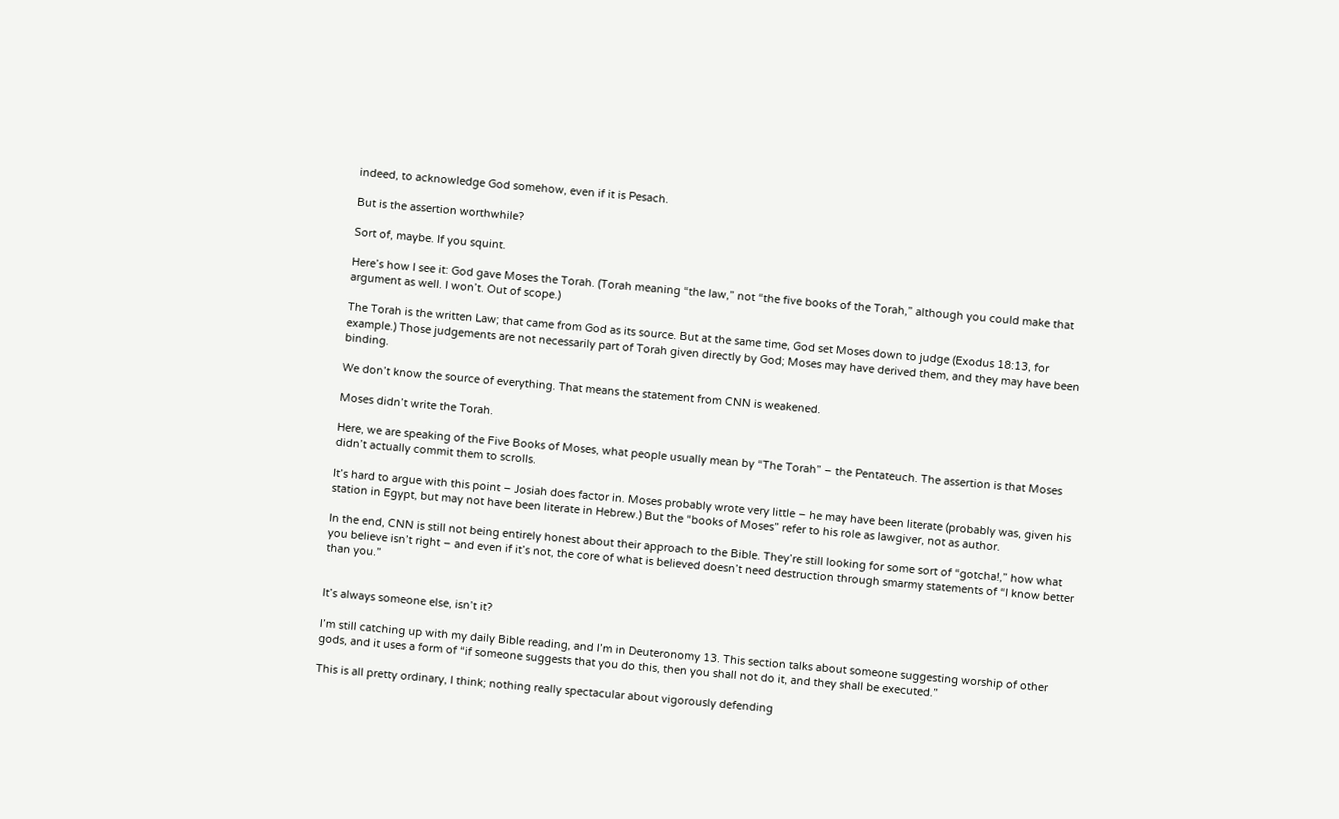indeed, to acknowledge God somehow, even if it is Pesach.

But is the assertion worthwhile?

Sort of, maybe. If you squint.

Here’s how I see it: God gave Moses the Torah. (Torah meaning “the law,” not “the five books of the Torah,” although you could make that argument as well. I won’t. Out of scope.)

The Torah is the written Law; that came from God as its source. But at the same time, God set Moses down to judge (Exodus 18:13, for example.) Those judgements are not necessarily part of Torah given directly by God; Moses may have derived them, and they may have been binding.

We don’t know the source of everything. That means the statement from CNN is weakened.

Moses didn’t write the Torah.

Here, we are speaking of the Five Books of Moses, what people usually mean by “The Torah” – the Pentateuch. The assertion is that Moses didn’t actually commit them to scrolls.

It’s hard to argue with this point – Josiah does factor in. Moses probably wrote very little – he may have been literate (probably was, given his station in Egypt, but may not have been literate in Hebrew.) But the “books of Moses” refer to his role as lawgiver, not as author.

In the end, CNN is still not being entirely honest about their approach to the Bible. They’re still looking for some sort of “gotcha!,” how what you believe isn’t right – and even if it’s not, the core of what is believed doesn’t need destruction through smarmy statements of “I know better than you.”


It’s always someone else, isn’t it?

I’m still catching up with my daily Bible reading, and I’m in Deuteronomy 13. This section talks about someone suggesting worship of other gods, and it uses a form of “if someone suggests that you do this, then you shall not do it, and they shall be executed.”

This is all pretty ordinary, I think; nothing really spectacular about vigorously defending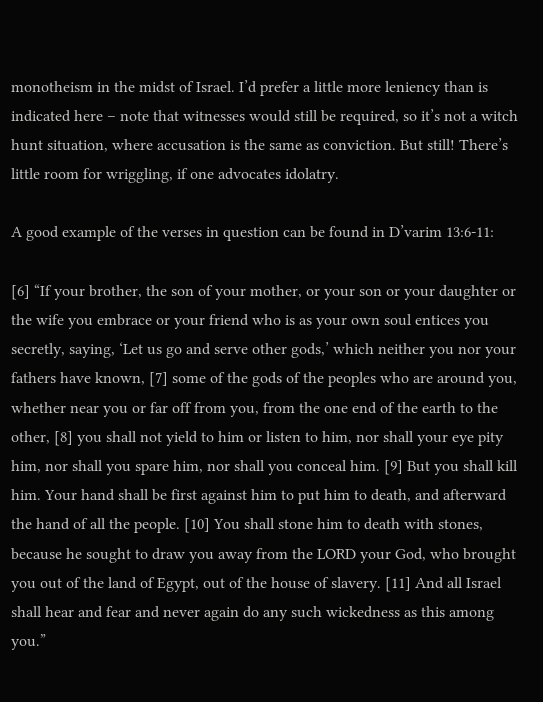monotheism in the midst of Israel. I’d prefer a little more leniency than is indicated here – note that witnesses would still be required, so it’s not a witch hunt situation, where accusation is the same as conviction. But still! There’s little room for wriggling, if one advocates idolatry.

A good example of the verses in question can be found in D’varim 13:6-11:

[6] “If your brother, the son of your mother, or your son or your daughter or the wife you embrace or your friend who is as your own soul entices you secretly, saying, ‘Let us go and serve other gods,’ which neither you nor your fathers have known, [7] some of the gods of the peoples who are around you, whether near you or far off from you, from the one end of the earth to the other, [8] you shall not yield to him or listen to him, nor shall your eye pity him, nor shall you spare him, nor shall you conceal him. [9] But you shall kill him. Your hand shall be first against him to put him to death, and afterward the hand of all the people. [10] You shall stone him to death with stones, because he sought to draw you away from the LORD your God, who brought you out of the land of Egypt, out of the house of slavery. [11] And all Israel shall hear and fear and never again do any such wickedness as this among you.”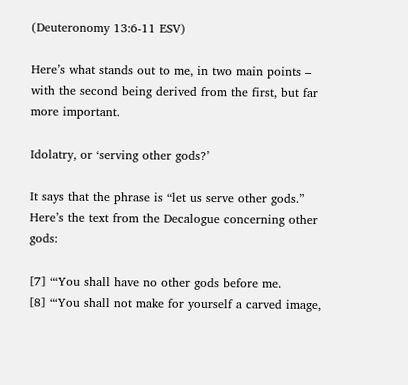(Deuteronomy 13:6-11 ESV)

Here’s what stands out to me, in two main points – with the second being derived from the first, but far more important.

Idolatry, or ‘serving other gods?’

It says that the phrase is “let us serve other gods.” Here’s the text from the Decalogue concerning other gods:

[7] “‘You shall have no other gods before me.
[8] “‘You shall not make for yourself a carved image,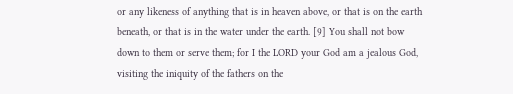or any likeness of anything that is in heaven above, or that is on the earth beneath, or that is in the water under the earth. [9] You shall not bow down to them or serve them; for I the LORD your God am a jealous God, visiting the iniquity of the fathers on the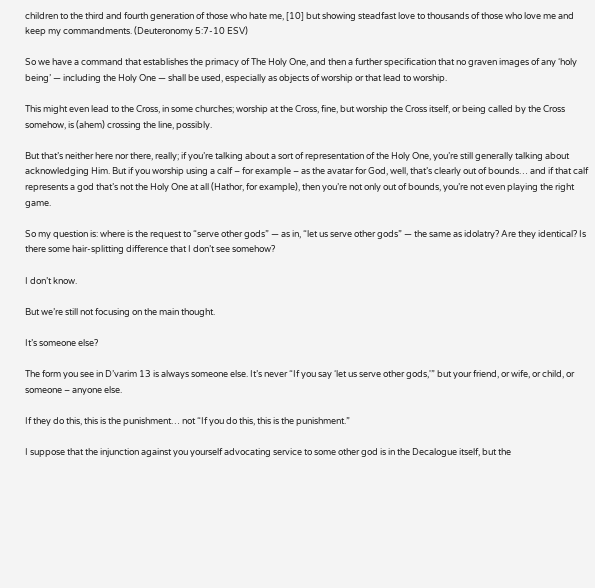children to the third and fourth generation of those who hate me, [10] but showing steadfast love to thousands of those who love me and keep my commandments. (Deuteronomy 5:7-10 ESV)

So we have a command that establishes the primacy of The Holy One, and then a further specification that no graven images of any ‘holy being’ — including the Holy One — shall be used, especially as objects of worship or that lead to worship.

This might even lead to the Cross, in some churches; worship at the Cross, fine, but worship the Cross itself, or being called by the Cross somehow, is (ahem) crossing the line, possibly.

But that’s neither here nor there, really; if you’re talking about a sort of representation of the Holy One, you’re still generally talking about acknowledging Him. But if you worship using a calf – for example – as the avatar for God, well, that’s clearly out of bounds… and if that calf represents a god that’s not the Holy One at all (Hathor, for example), then you’re not only out of bounds, you’re not even playing the right game.

So my question is: where is the request to “serve other gods” — as in, “let us serve other gods” — the same as idolatry? Are they identical? Is there some hair-splitting difference that I don’t see somehow?

I don’t know.

But we’re still not focusing on the main thought.

It’s someone else?

The form you see in D’varim 13 is always someone else. It’s never “If you say ‘let us serve other gods,'” but your friend, or wife, or child, or someone – anyone else.

If they do this, this is the punishment… not “If you do this, this is the punishment.”

I suppose that the injunction against you yourself advocating service to some other god is in the Decalogue itself, but the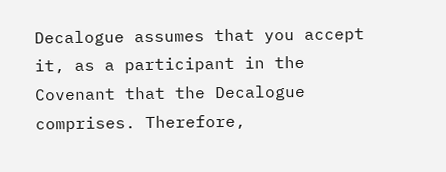Decalogue assumes that you accept it, as a participant in the Covenant that the Decalogue comprises. Therefore,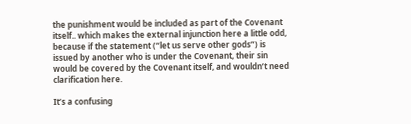the punishment would be included as part of the Covenant itself.. which makes the external injunction here a little odd, because if the statement (“let us serve other gods”) is issued by another who is under the Covenant, their sin would be covered by the Covenant itself, and wouldn’t need clarification here.

It’s a confusing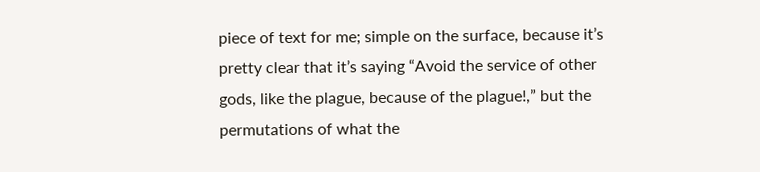piece of text for me; simple on the surface, because it’s pretty clear that it’s saying “Avoid the service of other gods, like the plague, because of the plague!,” but the permutations of what the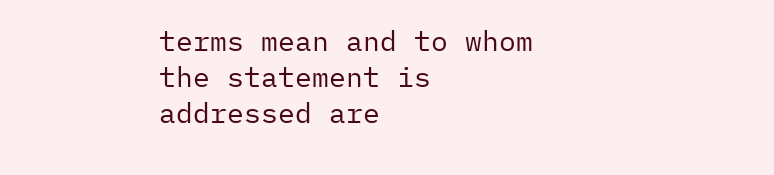terms mean and to whom the statement is addressed are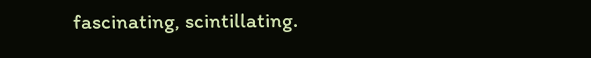fascinating, scintillating.